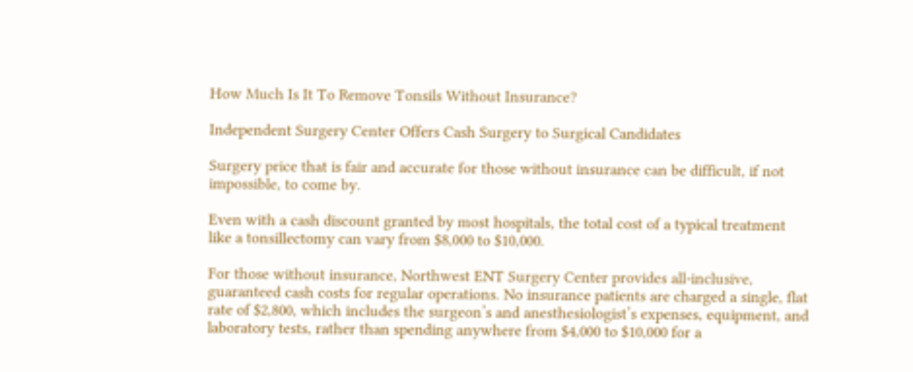How Much Is It To Remove Tonsils Without Insurance?

Independent Surgery Center Offers Cash Surgery to Surgical Candidates

Surgery price that is fair and accurate for those without insurance can be difficult, if not impossible, to come by.

Even with a cash discount granted by most hospitals, the total cost of a typical treatment like a tonsillectomy can vary from $8,000 to $10,000.

For those without insurance, Northwest ENT Surgery Center provides all-inclusive, guaranteed cash costs for regular operations. No insurance patients are charged a single, flat rate of $2,800, which includes the surgeon’s and anesthesiologist’s expenses, equipment, and laboratory tests, rather than spending anywhere from $4,000 to $10,000 for a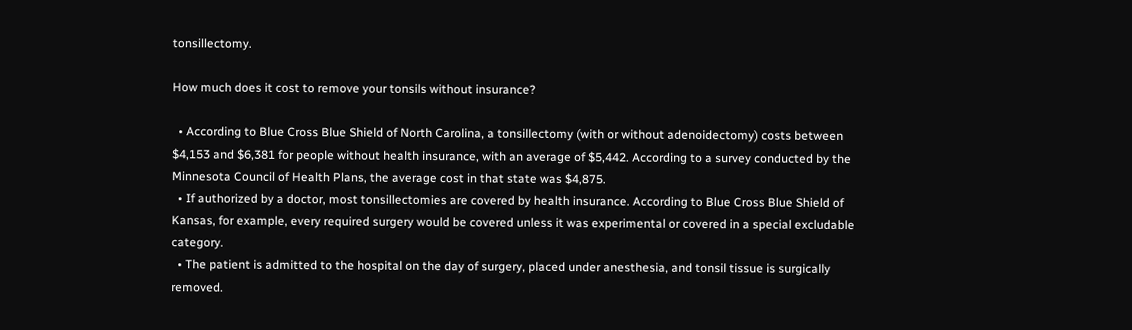tonsillectomy.

How much does it cost to remove your tonsils without insurance?

  • According to Blue Cross Blue Shield of North Carolina, a tonsillectomy (with or without adenoidectomy) costs between $4,153 and $6,381 for people without health insurance, with an average of $5,442. According to a survey conducted by the Minnesota Council of Health Plans, the average cost in that state was $4,875.
  • If authorized by a doctor, most tonsillectomies are covered by health insurance. According to Blue Cross Blue Shield of Kansas, for example, every required surgery would be covered unless it was experimental or covered in a special excludable category.
  • The patient is admitted to the hospital on the day of surgery, placed under anesthesia, and tonsil tissue is surgically removed.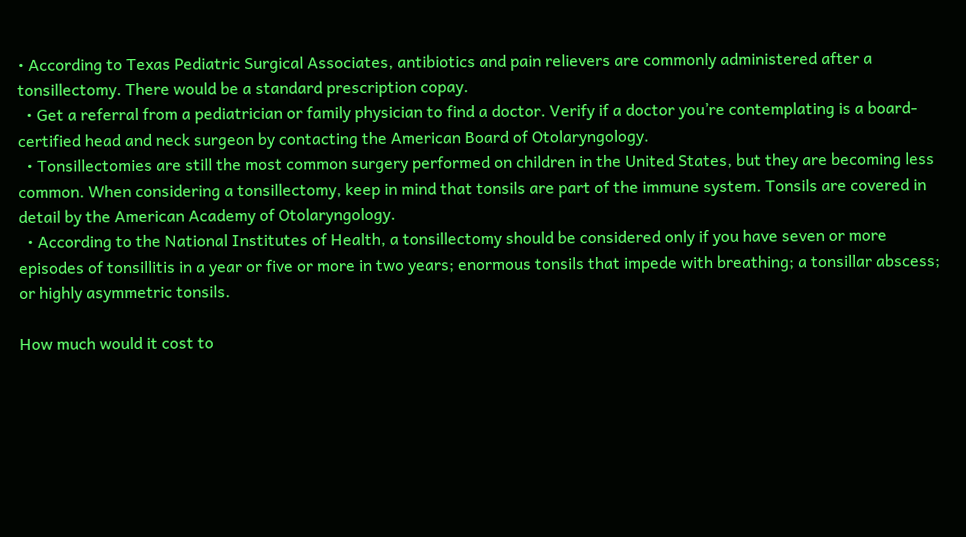• According to Texas Pediatric Surgical Associates, antibiotics and pain relievers are commonly administered after a tonsillectomy. There would be a standard prescription copay.
  • Get a referral from a pediatrician or family physician to find a doctor. Verify if a doctor you’re contemplating is a board-certified head and neck surgeon by contacting the American Board of Otolaryngology.
  • Tonsillectomies are still the most common surgery performed on children in the United States, but they are becoming less common. When considering a tonsillectomy, keep in mind that tonsils are part of the immune system. Tonsils are covered in detail by the American Academy of Otolaryngology.
  • According to the National Institutes of Health, a tonsillectomy should be considered only if you have seven or more episodes of tonsillitis in a year or five or more in two years; enormous tonsils that impede with breathing; a tonsillar abscess; or highly asymmetric tonsils.

How much would it cost to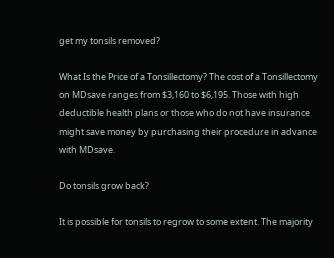get my tonsils removed?

What Is the Price of a Tonsillectomy? The cost of a Tonsillectomy on MDsave ranges from $3,160 to $6,195. Those with high deductible health plans or those who do not have insurance might save money by purchasing their procedure in advance with MDsave.

Do tonsils grow back?

It is possible for tonsils to regrow to some extent. The majority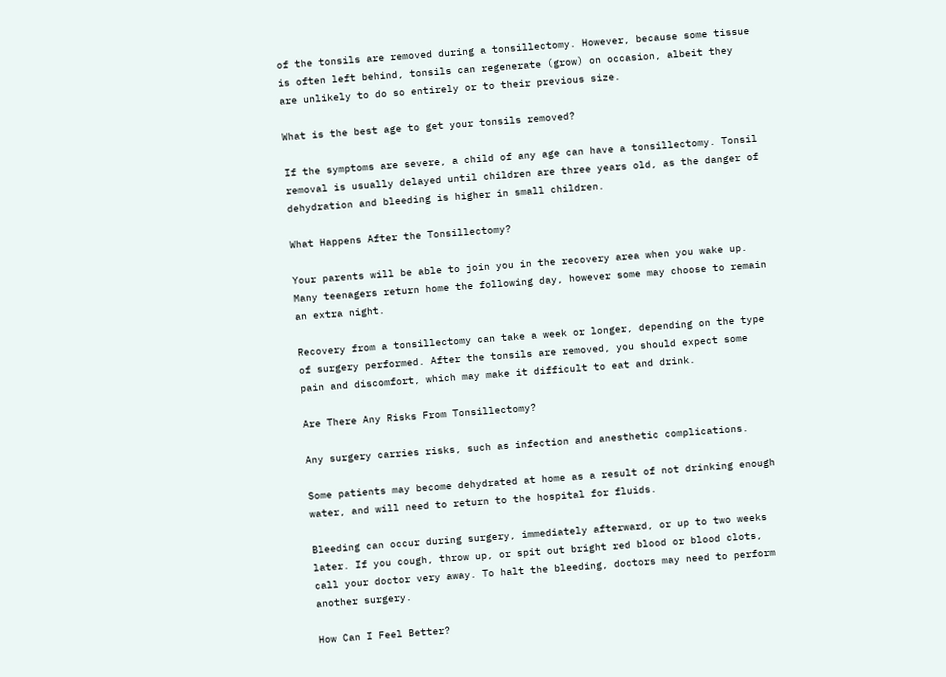of the tonsils are removed during a tonsillectomy. However, because some tissue is often left behind, tonsils can regenerate (grow) on occasion, albeit they are unlikely to do so entirely or to their previous size.

What is the best age to get your tonsils removed?

If the symptoms are severe, a child of any age can have a tonsillectomy. Tonsil removal is usually delayed until children are three years old, as the danger of dehydration and bleeding is higher in small children.

What Happens After the Tonsillectomy?

Your parents will be able to join you in the recovery area when you wake up. Many teenagers return home the following day, however some may choose to remain an extra night.

Recovery from a tonsillectomy can take a week or longer, depending on the type of surgery performed. After the tonsils are removed, you should expect some pain and discomfort, which may make it difficult to eat and drink.

Are There Any Risks From Tonsillectomy?

Any surgery carries risks, such as infection and anesthetic complications.

Some patients may become dehydrated at home as a result of not drinking enough water, and will need to return to the hospital for fluids.

Bleeding can occur during surgery, immediately afterward, or up to two weeks later. If you cough, throw up, or spit out bright red blood or blood clots, call your doctor very away. To halt the bleeding, doctors may need to perform another surgery.

How Can I Feel Better?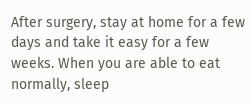After surgery, stay at home for a few days and take it easy for a few weeks. When you are able to eat normally, sleep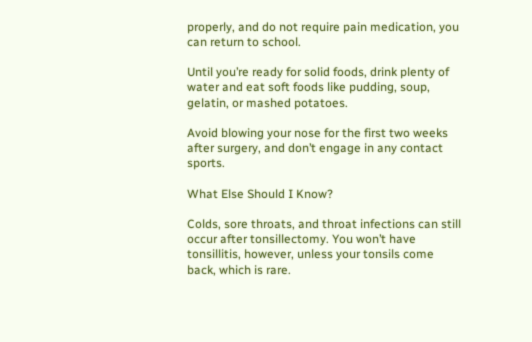properly, and do not require pain medication, you can return to school.

Until you’re ready for solid foods, drink plenty of water and eat soft foods like pudding, soup, gelatin, or mashed potatoes.

Avoid blowing your nose for the first two weeks after surgery, and don’t engage in any contact sports.

What Else Should I Know?

Colds, sore throats, and throat infections can still occur after tonsillectomy. You won’t have tonsillitis, however, unless your tonsils come back, which is rare.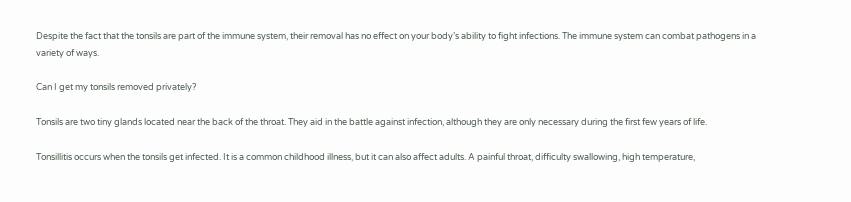Despite the fact that the tonsils are part of the immune system, their removal has no effect on your body’s ability to fight infections. The immune system can combat pathogens in a variety of ways.

Can I get my tonsils removed privately?

Tonsils are two tiny glands located near the back of the throat. They aid in the battle against infection, although they are only necessary during the first few years of life.

Tonsillitis occurs when the tonsils get infected. It is a common childhood illness, but it can also affect adults. A painful throat, difficulty swallowing, high temperature,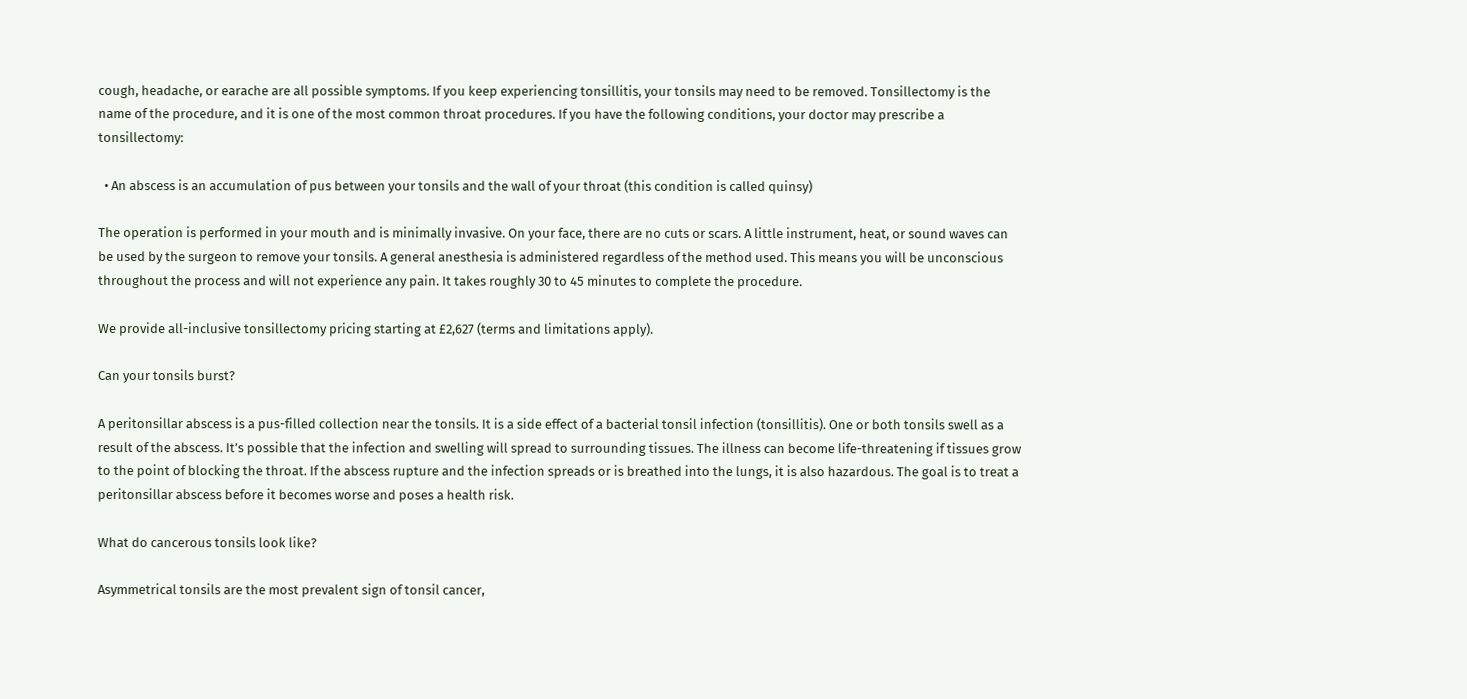cough, headache, or earache are all possible symptoms. If you keep experiencing tonsillitis, your tonsils may need to be removed. Tonsillectomy is the name of the procedure, and it is one of the most common throat procedures. If you have the following conditions, your doctor may prescribe a tonsillectomy:

  • An abscess is an accumulation of pus between your tonsils and the wall of your throat (this condition is called quinsy)

The operation is performed in your mouth and is minimally invasive. On your face, there are no cuts or scars. A little instrument, heat, or sound waves can be used by the surgeon to remove your tonsils. A general anesthesia is administered regardless of the method used. This means you will be unconscious throughout the process and will not experience any pain. It takes roughly 30 to 45 minutes to complete the procedure.

We provide all-inclusive tonsillectomy pricing starting at £2,627 (terms and limitations apply).

Can your tonsils burst?

A peritonsillar abscess is a pus-filled collection near the tonsils. It is a side effect of a bacterial tonsil infection (tonsillitis). One or both tonsils swell as a result of the abscess. It’s possible that the infection and swelling will spread to surrounding tissues. The illness can become life-threatening if tissues grow to the point of blocking the throat. If the abscess rupture and the infection spreads or is breathed into the lungs, it is also hazardous. The goal is to treat a peritonsillar abscess before it becomes worse and poses a health risk.

What do cancerous tonsils look like?

Asymmetrical tonsils are the most prevalent sign of tonsil cancer,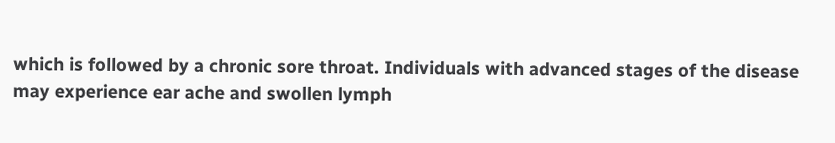which is followed by a chronic sore throat. Individuals with advanced stages of the disease may experience ear ache and swollen lymph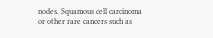nodes. Squamous cell carcinoma or other rare cancers such as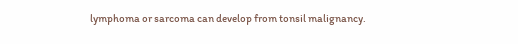lymphoma or sarcoma can develop from tonsil malignancy.